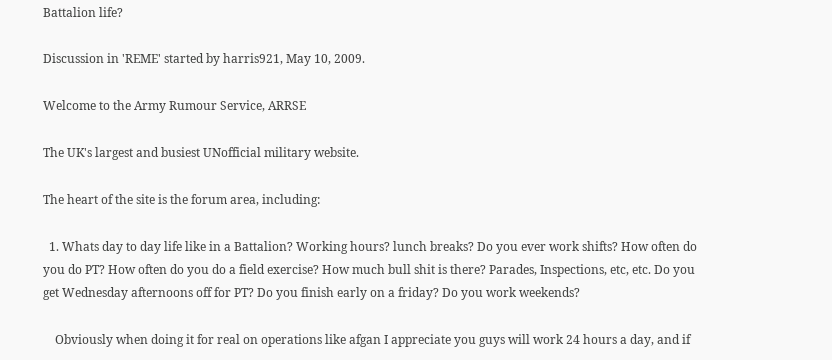Battalion life?

Discussion in 'REME' started by harris921, May 10, 2009.

Welcome to the Army Rumour Service, ARRSE

The UK's largest and busiest UNofficial military website.

The heart of the site is the forum area, including:

  1. Whats day to day life like in a Battalion? Working hours? lunch breaks? Do you ever work shifts? How often do you do PT? How often do you do a field exercise? How much bull shit is there? Parades, Inspections, etc, etc. Do you get Wednesday afternoons off for PT? Do you finish early on a friday? Do you work weekends?

    Obviously when doing it for real on operations like afgan I appreciate you guys will work 24 hours a day, and if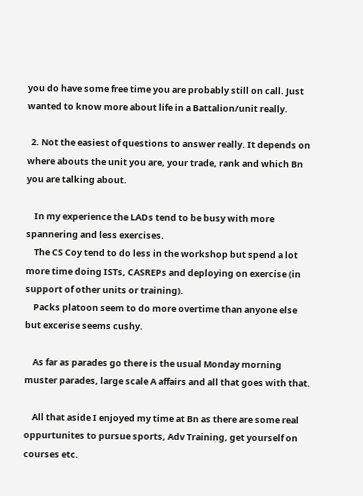you do have some free time you are probably still on call. Just wanted to know more about life in a Battalion/unit really.

  2. Not the easiest of questions to answer really. It depends on where abouts the unit you are, your trade, rank and which Bn you are talking about.

    In my experience the LADs tend to be busy with more spannering and less exercises.
    The CS Coy tend to do less in the workshop but spend a lot more time doing ISTs, CASREPs and deploying on exercise (in support of other units or training).
    Packs platoon seem to do more overtime than anyone else but excerise seems cushy.

    As far as parades go there is the usual Monday morning muster parades, large scale A affairs and all that goes with that.

    All that aside I enjoyed my time at Bn as there are some real oppurtunites to pursue sports, Adv Training, get yourself on courses etc.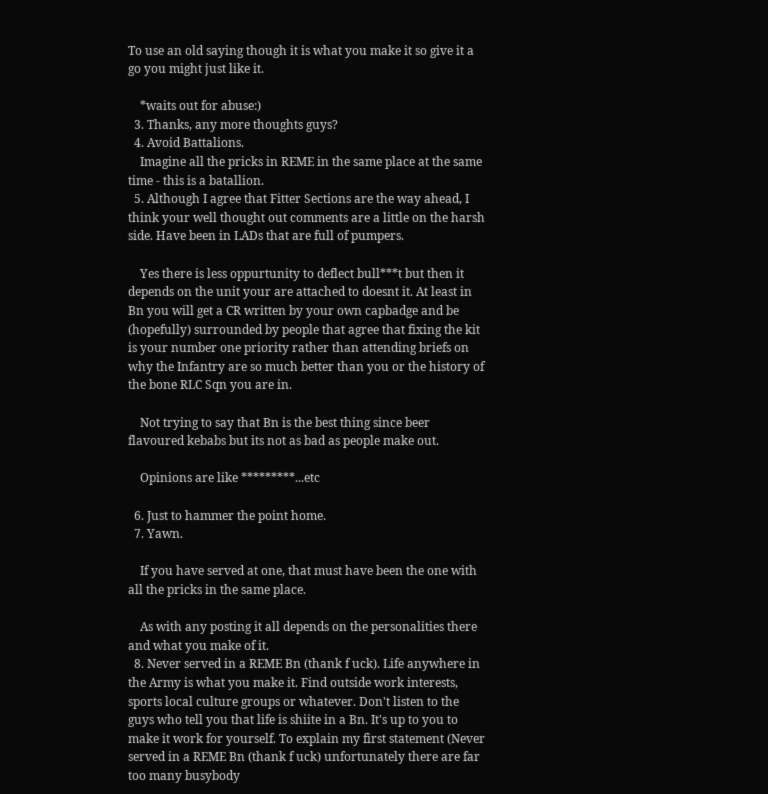To use an old saying though it is what you make it so give it a go you might just like it.

    *waits out for abuse:)
  3. Thanks, any more thoughts guys?
  4. Avoid Battalions.
    Imagine all the pricks in REME in the same place at the same time - this is a batallion.
  5. Although I agree that Fitter Sections are the way ahead, I think your well thought out comments are a little on the harsh side. Have been in LADs that are full of pumpers.

    Yes there is less oppurtunity to deflect bull***t but then it depends on the unit your are attached to doesnt it. At least in Bn you will get a CR written by your own capbadge and be (hopefully) surrounded by people that agree that fixing the kit is your number one priority rather than attending briefs on why the Infantry are so much better than you or the history of the bone RLC Sqn you are in.

    Not trying to say that Bn is the best thing since beer flavoured kebabs but its not as bad as people make out.

    Opinions are like *********...etc

  6. Just to hammer the point home.
  7. Yawn.

    If you have served at one, that must have been the one with all the pricks in the same place.

    As with any posting it all depends on the personalities there and what you make of it.
  8. Never served in a REME Bn (thank f uck). Life anywhere in the Army is what you make it. Find outside work interests, sports local culture groups or whatever. Don't listen to the guys who tell you that life is shiite in a Bn. It's up to you to make it work for yourself. To explain my first statement (Never served in a REME Bn (thank f uck) unfortunately there are far too many busybody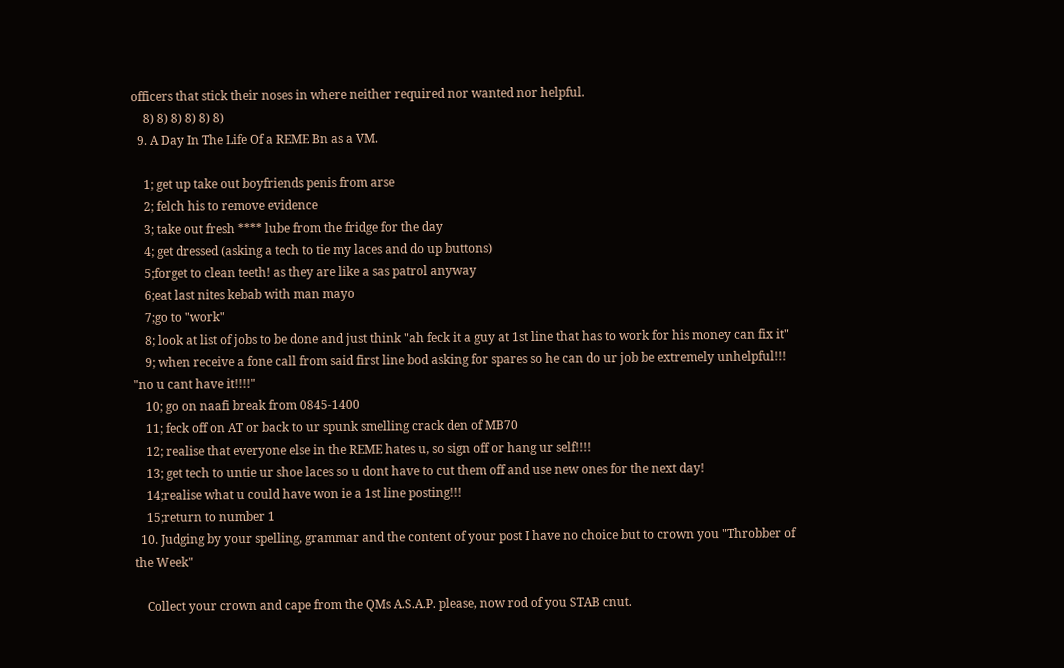officers that stick their noses in where neither required nor wanted nor helpful.
    8) 8) 8) 8) 8) 8)
  9. A Day In The Life Of a REME Bn as a VM.

    1; get up take out boyfriends penis from arse
    2; felch his to remove evidence
    3; take out fresh **** lube from the fridge for the day
    4; get dressed (asking a tech to tie my laces and do up buttons)
    5;forget to clean teeth! as they are like a sas patrol anyway
    6;eat last nites kebab with man mayo
    7;go to "work"
    8; look at list of jobs to be done and just think "ah feck it a guy at 1st line that has to work for his money can fix it"
    9; when receive a fone call from said first line bod asking for spares so he can do ur job be extremely unhelpful!!! "no u cant have it!!!!"
    10; go on naafi break from 0845-1400
    11; feck off on AT or back to ur spunk smelling crack den of MB70
    12; realise that everyone else in the REME hates u, so sign off or hang ur self!!!!
    13; get tech to untie ur shoe laces so u dont have to cut them off and use new ones for the next day!
    14;realise what u could have won ie a 1st line posting!!!
    15;return to number 1
  10. Judging by your spelling, grammar and the content of your post I have no choice but to crown you "Throbber of the Week"

    Collect your crown and cape from the QMs A.S.A.P. please, now rod of you STAB cnut.